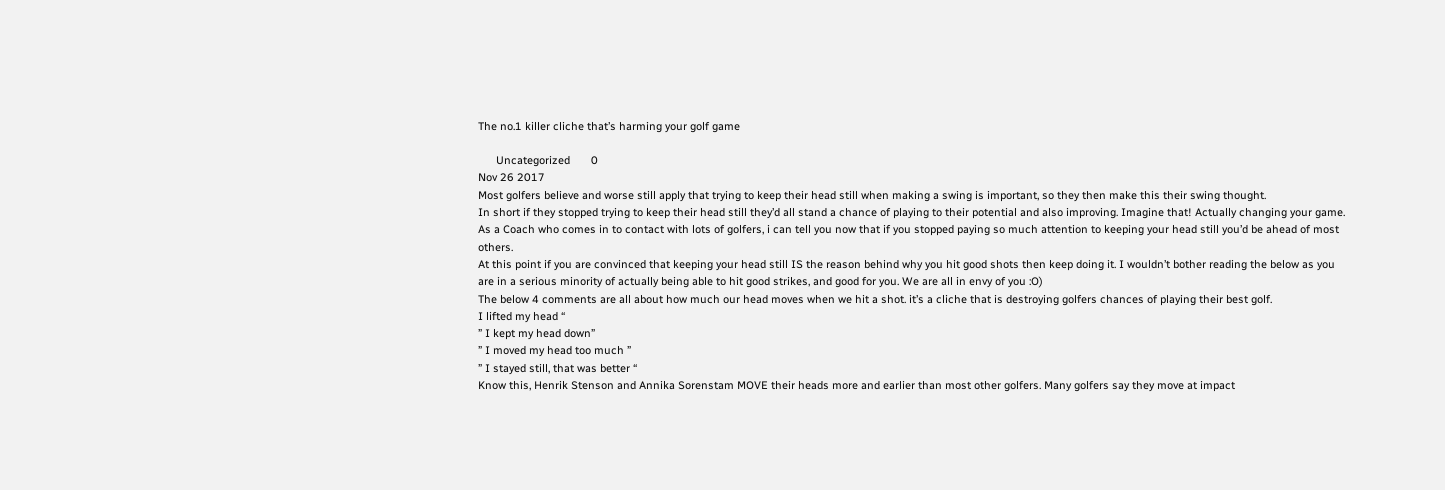The no.1 killer cliche that’s harming your golf game

      Uncategorized       0
Nov 26 2017
Most golfers believe and worse still apply that trying to keep their head still when making a swing is important, so they then make this their swing thought.
In short if they stopped trying to keep their head still they’d all stand a chance of playing to their potential and also improving. Imagine that! Actually changing your game.
As a Coach who comes in to contact with lots of golfers, i can tell you now that if you stopped paying so much attention to keeping your head still you’d be ahead of most others.
At this point if you are convinced that keeping your head still IS the reason behind why you hit good shots then keep doing it. I wouldn’t bother reading the below as you are in a serious minority of actually being able to hit good strikes, and good for you. We are all in envy of you :O)
The below 4 comments are all about how much our head moves when we hit a shot. it’s a cliche that is destroying golfers chances of playing their best golf.
I lifted my head “
” I kept my head down”
” I moved my head too much ”
” I stayed still, that was better “
Know this, Henrik Stenson and Annika Sorenstam MOVE their heads more and earlier than most other golfers. Many golfers say they move at impact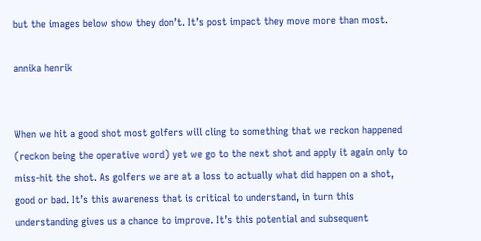but the images below show they don’t. It’s post impact they move more than most.

annika henrik


When we hit a good shot most golfers will cling to something that we reckon happened (reckon being the operative word) yet we go to the next shot and apply it again only to miss-hit the shot. As golfers we are at a loss to actually what did happen on a shot, good or bad. It’s this awareness that is critical to understand, in turn this understanding gives us a chance to improve. It’s this potential and subsequent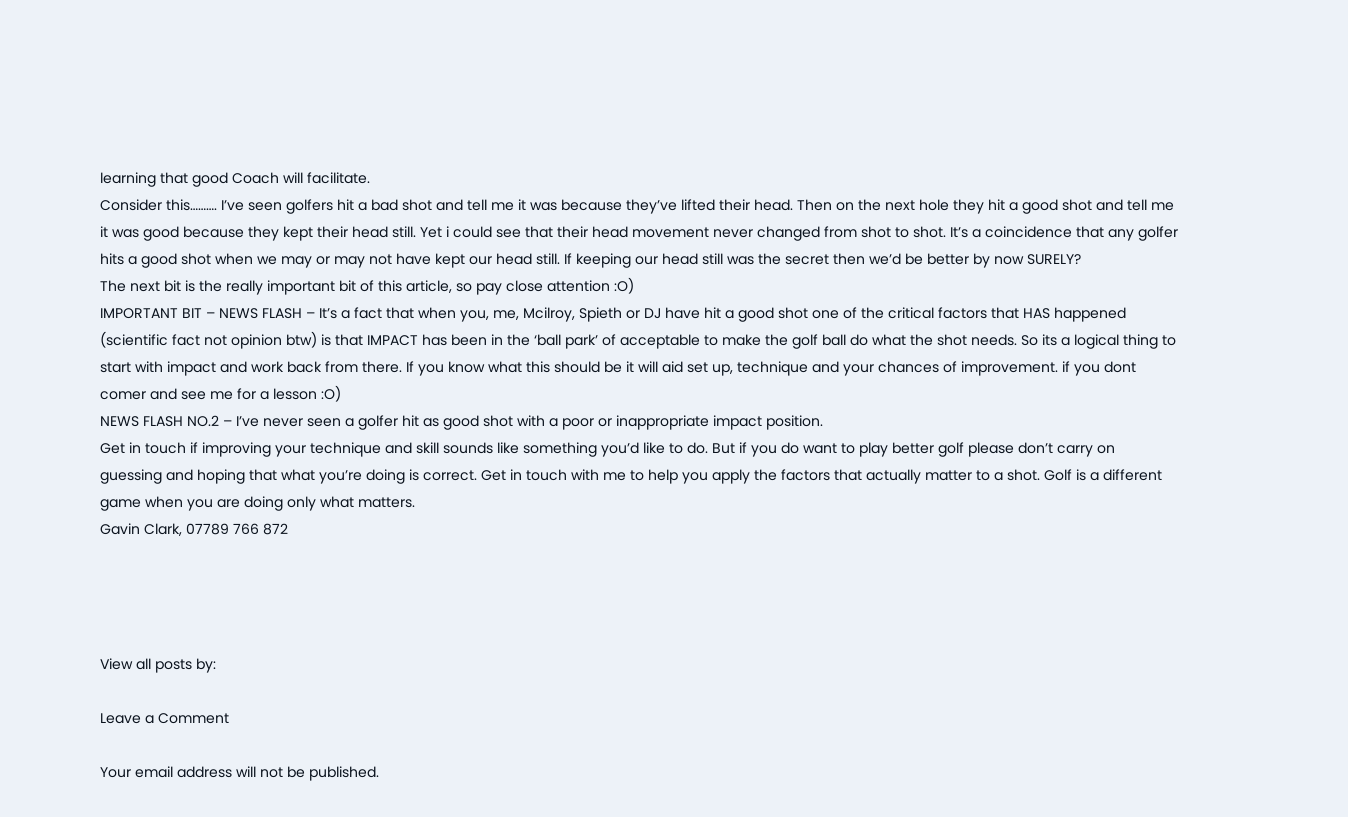learning that good Coach will facilitate.
Consider this………. I’ve seen golfers hit a bad shot and tell me it was because they’ve lifted their head. Then on the next hole they hit a good shot and tell me it was good because they kept their head still. Yet i could see that their head movement never changed from shot to shot. It’s a coincidence that any golfer hits a good shot when we may or may not have kept our head still. If keeping our head still was the secret then we’d be better by now SURELY?
The next bit is the really important bit of this article, so pay close attention :O)
IMPORTANT BIT – NEWS FLASH – It’s a fact that when you, me, Mcilroy, Spieth or DJ have hit a good shot one of the critical factors that HAS happened (scientific fact not opinion btw) is that IMPACT has been in the ‘ball park’ of acceptable to make the golf ball do what the shot needs. So its a logical thing to start with impact and work back from there. If you know what this should be it will aid set up, technique and your chances of improvement. if you dont comer and see me for a lesson :O)
NEWS FLASH NO.2 – I’ve never seen a golfer hit as good shot with a poor or inappropriate impact position.
Get in touch if improving your technique and skill sounds like something you’d like to do. But if you do want to play better golf please don’t carry on guessing and hoping that what you’re doing is correct. Get in touch with me to help you apply the factors that actually matter to a shot. Golf is a different game when you are doing only what matters.
Gavin Clark, 07789 766 872




View all posts by:

Leave a Comment

Your email address will not be published.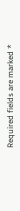Required fields are marked *